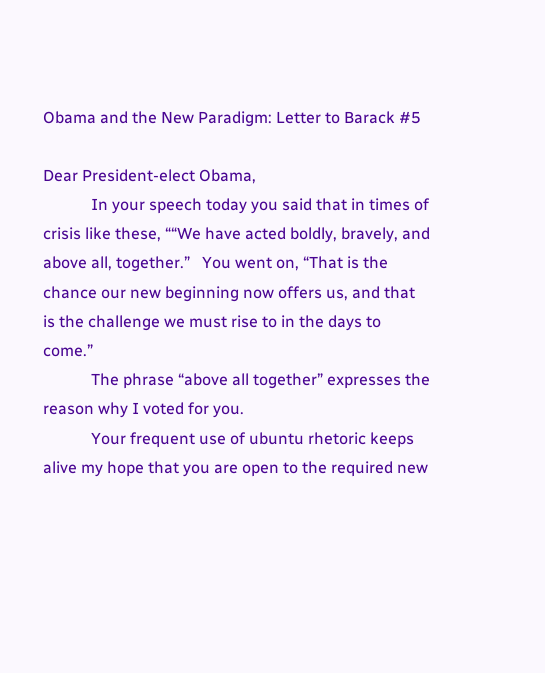Obama and the New Paradigm: Letter to Barack #5

Dear President-elect Obama,
            In your speech today you said that in times of crisis like these, ““We have acted boldly, bravely, and above all, together.”   You went on, “That is the chance our new beginning now offers us, and that is the challenge we must rise to in the days to come.”
            The phrase “above all together” expresses the reason why I voted for you.
            Your frequent use of ubuntu rhetoric keeps alive my hope that you are open to the required new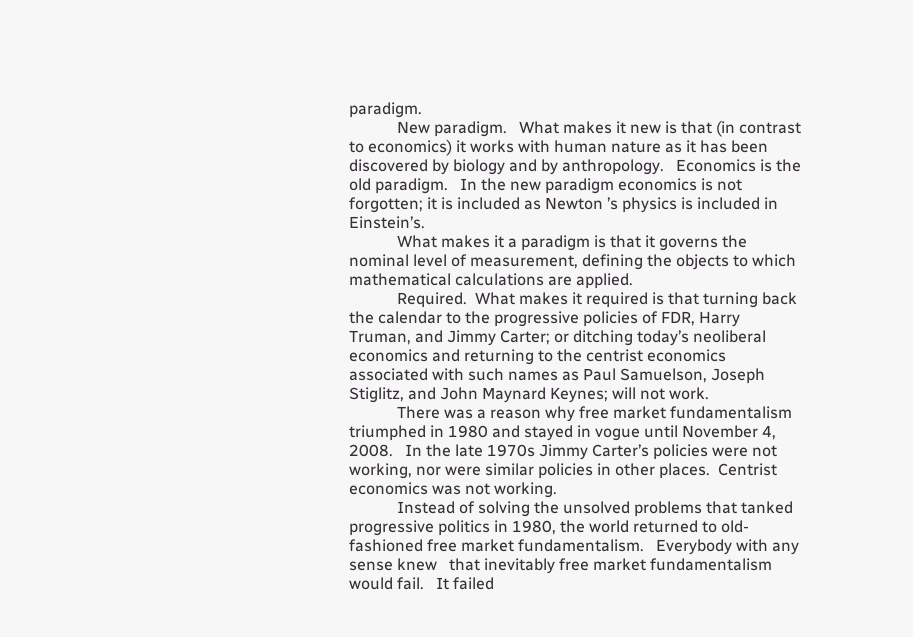paradigm.
            New paradigm.   What makes it new is that (in contrast to economics) it works with human nature as it has been discovered by biology and by anthropology.   Economics is the old paradigm.   In the new paradigm economics is not forgotten; it is included as Newton ’s physics is included in Einstein’s.
            What makes it a paradigm is that it governs the nominal level of measurement, defining the objects to which mathematical calculations are applied.
            Required.  What makes it required is that turning back the calendar to the progressive policies of FDR, Harry Truman, and Jimmy Carter; or ditching today’s neoliberal economics and returning to the centrist economics associated with such names as Paul Samuelson, Joseph Stiglitz, and John Maynard Keynes; will not work.
            There was a reason why free market fundamentalism triumphed in 1980 and stayed in vogue until November 4, 2008.   In the late 1970s Jimmy Carter’s policies were not working, nor were similar policies in other places.  Centrist economics was not working.
            Instead of solving the unsolved problems that tanked progressive politics in 1980, the world returned to old-fashioned free market fundamentalism.   Everybody with any sense knew   that inevitably free market fundamentalism would fail.   It failed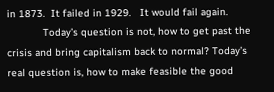in 1873.  It failed in 1929.   It would fail again.
            Today’s question is not, how to get past the crisis and bring capitalism back to normal? Today’s real question is, how to make feasible the good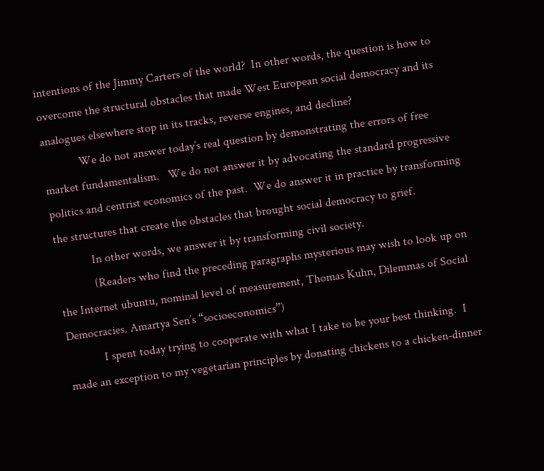intentions of the Jimmy Carters of the world?  In other words, the question is how to overcome the structural obstacles that made West European social democracy and its analogues elsewhere stop in its tracks, reverse engines, and decline?
            We do not answer today’s real question by demonstrating the errors of free market fundamentalism.   We do not answer it by advocating the standard progressive politics and centrist economics of the past.  We do answer it in practice by transforming the structures that create the obstacles that brought social democracy to grief.
            In other words, we answer it by transforming civil society.
            (Readers who find the preceding paragraphs mysterious may wish to look up on the Internet ubuntu, nominal level of measurement, Thomas Kuhn, Dilemmas of Social Democracies. Amartya Sen’s “socioeconomics”)
            I spent today trying to cooperate with what I take to be your best thinking.  I made an exception to my vegetarian principles by donating chickens to a chicken-dinner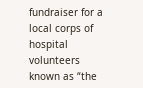fundraiser for a local corps of hospital volunteers known as “the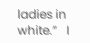ladies in white.”   I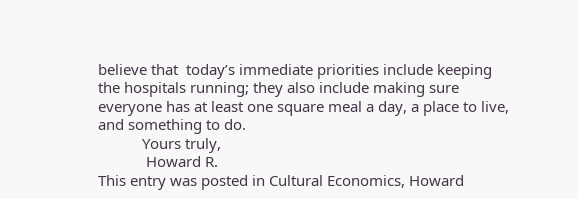believe that  today’s immediate priorities include keeping the hospitals running; they also include making sure everyone has at least one square meal a day, a place to live, and something to do.
           Yours truly,
            Howard R.
This entry was posted in Cultural Economics, Howard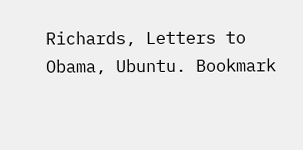Richards, Letters to Obama, Ubuntu. Bookmark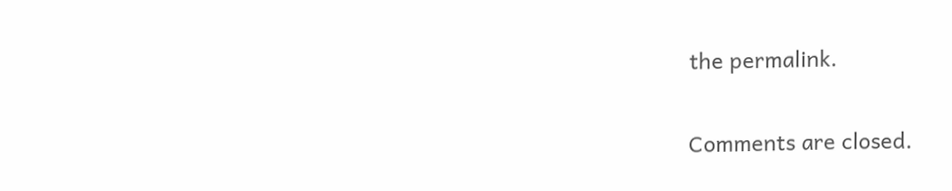the permalink.

Comments are closed.